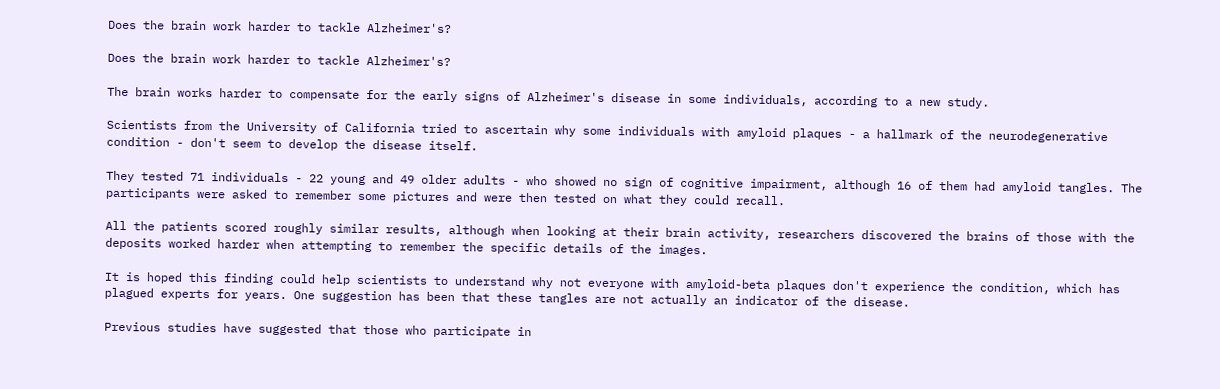Does the brain work harder to tackle Alzheimer's?

Does the brain work harder to tackle Alzheimer's?

The brain works harder to compensate for the early signs of Alzheimer's disease in some individuals, according to a new study.

Scientists from the University of California tried to ascertain why some individuals with amyloid plaques - a hallmark of the neurodegenerative condition - don't seem to develop the disease itself.

They tested 71 individuals - 22 young and 49 older adults - who showed no sign of cognitive impairment, although 16 of them had amyloid tangles. The participants were asked to remember some pictures and were then tested on what they could recall.

All the patients scored roughly similar results, although when looking at their brain activity, researchers discovered the brains of those with the deposits worked harder when attempting to remember the specific details of the images.

It is hoped this finding could help scientists to understand why not everyone with amyloid-beta plaques don't experience the condition, which has plagued experts for years. One suggestion has been that these tangles are not actually an indicator of the disease.

Previous studies have suggested that those who participate in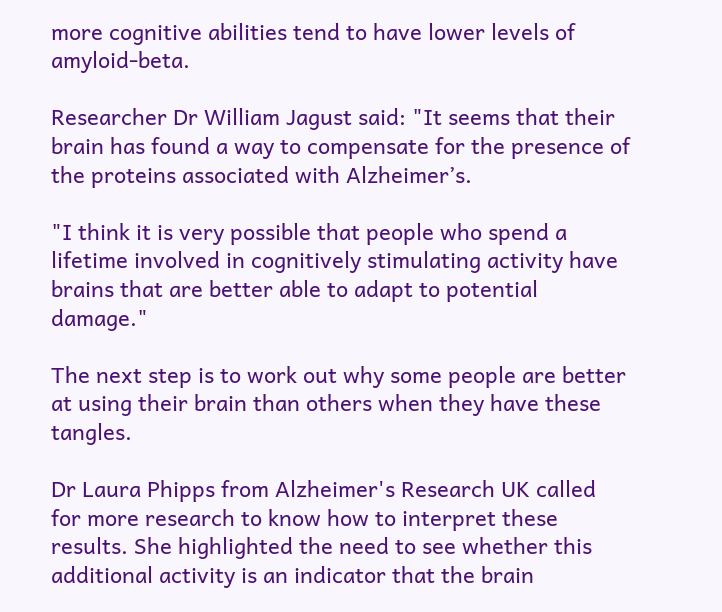more cognitive abilities tend to have lower levels of amyloid-beta.

Researcher Dr William Jagust said: "It seems that their brain has found a way to compensate for the presence of the proteins associated with Alzheimer’s.

"I think it is very possible that people who spend a lifetime involved in cognitively stimulating activity have brains that are better able to adapt to potential damage."

The next step is to work out why some people are better at using their brain than others when they have these tangles.

Dr Laura Phipps from Alzheimer's Research UK called for more research to know how to interpret these results. She highlighted the need to see whether this additional activity is an indicator that the brain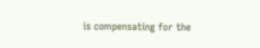is compensating for the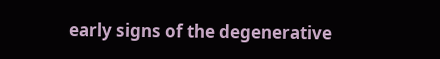early signs of the degenerative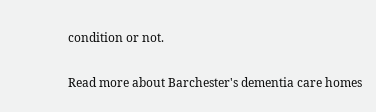condition or not.

Read more about Barchester's dementia care homes